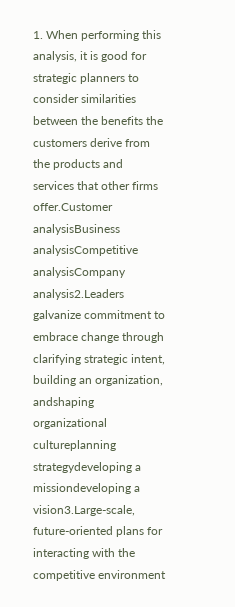1. When performing this analysis, it is good for strategic planners to consider similarities between the benefits the customers derive from the products and services that other firms offer.Customer analysisBusiness analysisCompetitive analysisCompany analysis2.Leaders galvanize commitment to embrace change through clarifying strategic intent, building an organization, andshaping organizational cultureplanning strategydeveloping a missiondeveloping a vision3.Large-scale, future-oriented plans for interacting with the competitive environment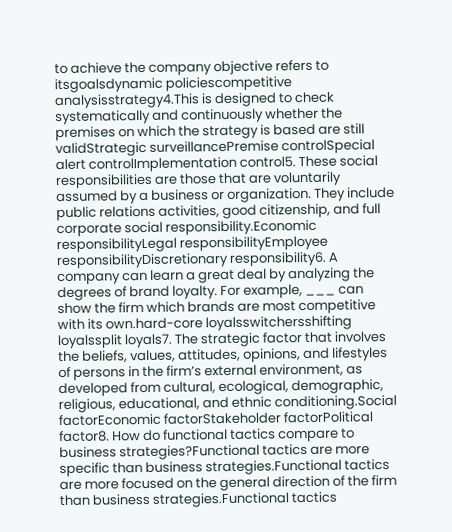to achieve the company objective refers to itsgoalsdynamic policiescompetitive analysisstrategy4.This is designed to check systematically and continuously whether the premises on which the strategy is based are still validStrategic surveillancePremise controlSpecial alert controlImplementation control5. These social responsibilities are those that are voluntarily assumed by a business or organization. They include public relations activities, good citizenship, and full corporate social responsibility.Economic responsibilityLegal responsibilityEmployee responsibilityDiscretionary responsibility6. A company can learn a great deal by analyzing the degrees of brand loyalty. For example, ___ can show the firm which brands are most competitive with its own.hard-core loyalsswitchersshifting loyalssplit loyals7. The strategic factor that involves the beliefs, values, attitudes, opinions, and lifestyles of persons in the firm’s external environment, as developed from cultural, ecological, demographic, religious, educational, and ethnic conditioning.Social factorEconomic factorStakeholder factorPolitical factor8. How do functional tactics compare to business strategies?Functional tactics are more specific than business strategies.Functional tactics are more focused on the general direction of the firm than business strategies.Functional tactics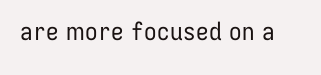are more focused on a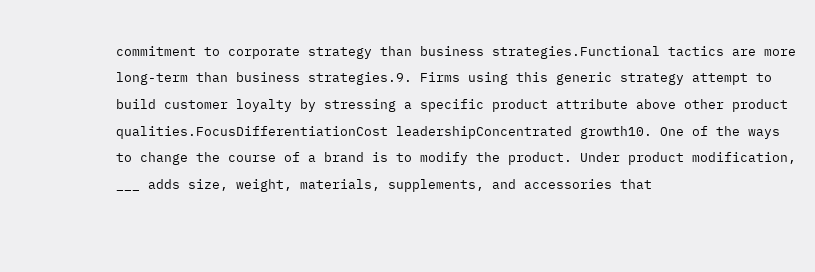commitment to corporate strategy than business strategies.Functional tactics are more long-term than business strategies.9. Firms using this generic strategy attempt to build customer loyalty by stressing a specific product attribute above other product qualities.FocusDifferentiationCost leadershipConcentrated growth10. One of the ways to change the course of a brand is to modify the product. Under product modification, ___ adds size, weight, materials, supplements, and accessories that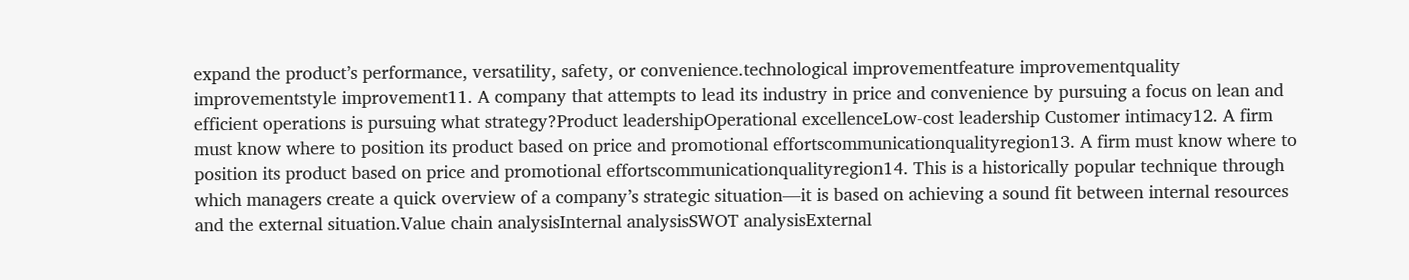expand the product’s performance, versatility, safety, or convenience.technological improvementfeature improvementquality improvementstyle improvement11. A company that attempts to lead its industry in price and convenience by pursuing a focus on lean and efficient operations is pursuing what strategy?Product leadershipOperational excellenceLow-cost leadership Customer intimacy12. A firm must know where to position its product based on price and promotional effortscommunicationqualityregion13. A firm must know where to position its product based on price and promotional effortscommunicationqualityregion14. This is a historically popular technique through which managers create a quick overview of a company’s strategic situation—it is based on achieving a sound fit between internal resources and the external situation.Value chain analysisInternal analysisSWOT analysisExternal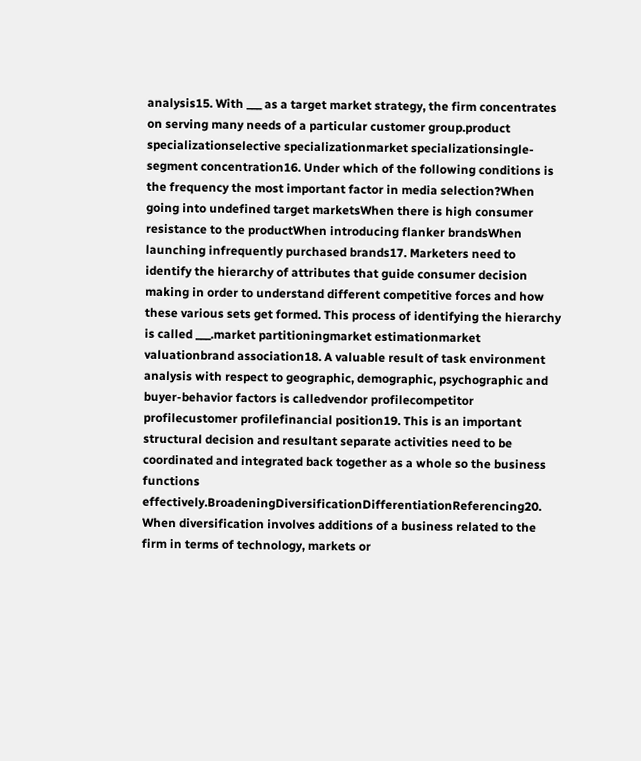analysis15. With ___ as a target market strategy, the firm concentrates on serving many needs of a particular customer group.product specializationselective specializationmarket specializationsingle-segment concentration16. Under which of the following conditions is the frequency the most important factor in media selection?When going into undefined target marketsWhen there is high consumer resistance to the productWhen introducing flanker brandsWhen launching infrequently purchased brands17. Marketers need to identify the hierarchy of attributes that guide consumer decision making in order to understand different competitive forces and how these various sets get formed. This process of identifying the hierarchy is called ___.market partitioningmarket estimationmarket valuationbrand association18. A valuable result of task environment analysis with respect to geographic, demographic, psychographic and buyer-behavior factors is calledvendor profilecompetitor profilecustomer profilefinancial position19. This is an important structural decision and resultant separate activities need to be coordinated and integrated back together as a whole so the business functions effectively.BroadeningDiversificationDifferentiationReferencing20. When diversification involves additions of a business related to the firm in terms of technology, markets or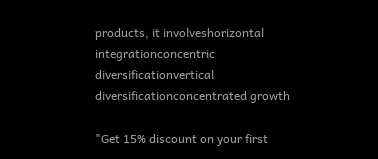products, it involveshorizontal integrationconcentric diversificationvertical diversificationconcentrated growth

"Get 15% discount on your first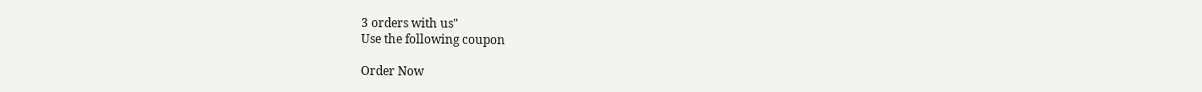3 orders with us"
Use the following coupon

Order Now